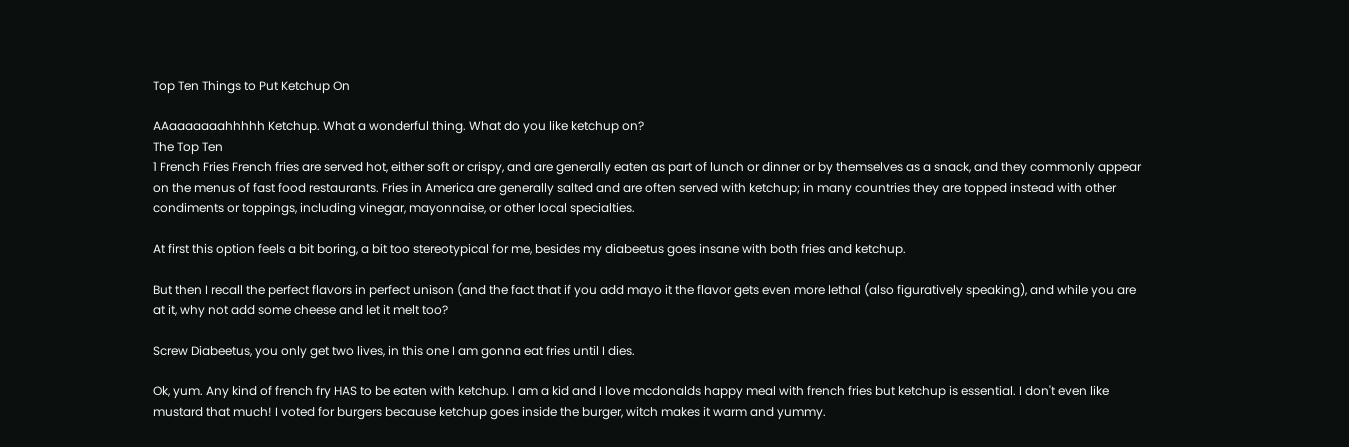Top Ten Things to Put Ketchup On

AAaaaaaaahhhhh Ketchup. What a wonderful thing. What do you like ketchup on?
The Top Ten
1 French Fries French fries are served hot, either soft or crispy, and are generally eaten as part of lunch or dinner or by themselves as a snack, and they commonly appear on the menus of fast food restaurants. Fries in America are generally salted and are often served with ketchup; in many countries they are topped instead with other condiments or toppings, including vinegar, mayonnaise, or other local specialties.

At first this option feels a bit boring, a bit too stereotypical for me, besides my diabeetus goes insane with both fries and ketchup.

But then I recall the perfect flavors in perfect unison (and the fact that if you add mayo it the flavor gets even more lethal (also figuratively speaking), and while you are at it, why not add some cheese and let it melt too?

Screw Diabeetus, you only get two lives, in this one I am gonna eat fries until I dies.

Ok, yum. Any kind of french fry HAS to be eaten with ketchup. I am a kid and I love mcdonalds happy meal with french fries but ketchup is essential. I don't even like mustard that much! I voted for burgers because ketchup goes inside the burger, witch makes it warm and yummy.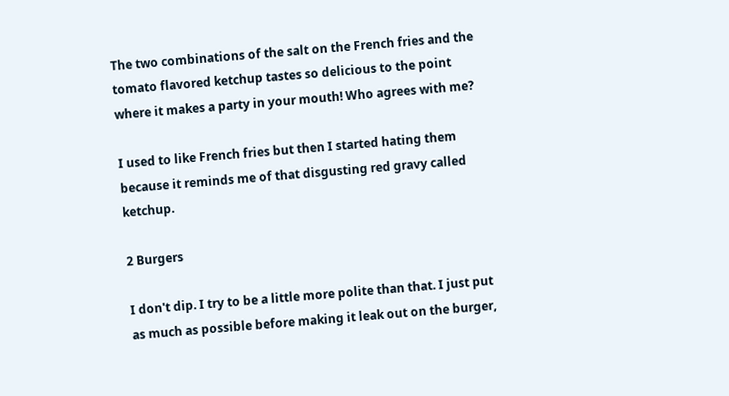The two combinations of the salt on the French fries and the tomato flavored ketchup tastes so delicious to the point where it makes a party in your mouth! Who agrees with me?

I used to like French fries but then I started hating them because it reminds me of that disgusting red gravy called ketchup.

2 Burgers

I don't dip. I try to be a little more polite than that. I just put as much as possible before making it leak out on the burger,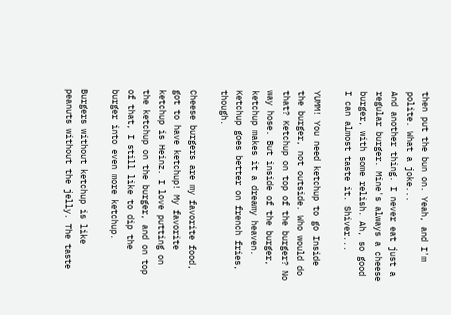then put the bun on. Yeah, and I'm polite. What a joke...
And another thing. I never eat just a regular burger. Mine's always a cheese burger, with some relish. Ah, so good I can almost taste it. Shiver...

YUMM! You need ketchup to go Inside the burger, not outside. Who would do that? Ketchup on top of the burger? No way hose. But inside of the burger, ketchup makes it a dreamy heaven. Ketchup goes better on french fries, though.

Cheese burgers are my favorite food, got to have ketchup! My favorite ketchup is Heinz. I love putting on the ketchup on the burger, and on top of that, I still like to dip the burger into even more ketchup.

Burgers without ketchup is like peanuts without the jelly. The taste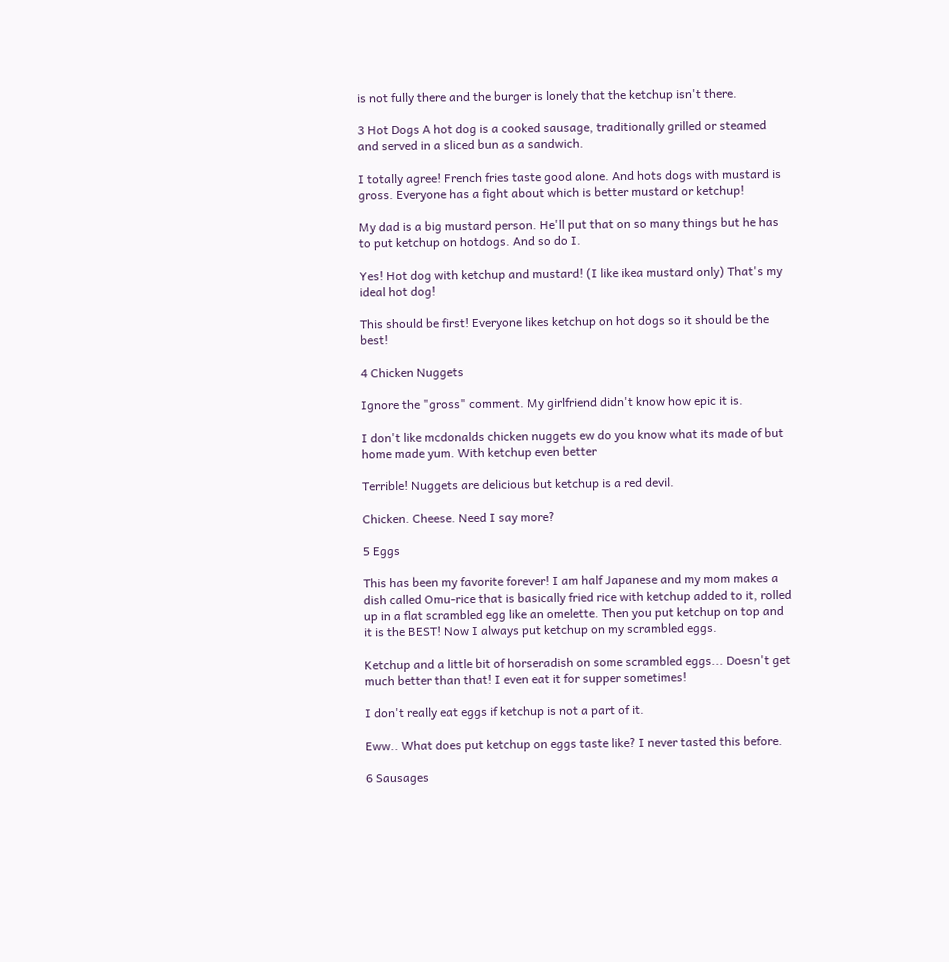is not fully there and the burger is lonely that the ketchup isn't there.

3 Hot Dogs A hot dog is a cooked sausage, traditionally grilled or steamed and served in a sliced bun as a sandwich.

I totally agree! French fries taste good alone. And hots dogs with mustard is gross. Everyone has a fight about which is better mustard or ketchup!

My dad is a big mustard person. He'll put that on so many things but he has to put ketchup on hotdogs. And so do I.

Yes! Hot dog with ketchup and mustard! (I like ikea mustard only) That's my ideal hot dog!

This should be first! Everyone likes ketchup on hot dogs so it should be the best!

4 Chicken Nuggets

Ignore the "gross" comment. My girlfriend didn't know how epic it is.

I don't like mcdonalds chicken nuggets ew do you know what its made of but home made yum. With ketchup even better

Terrible! Nuggets are delicious but ketchup is a red devil.

Chicken. Cheese. Need I say more?

5 Eggs

This has been my favorite forever! I am half Japanese and my mom makes a dish called Omu-rice that is basically fried rice with ketchup added to it, rolled up in a flat scrambled egg like an omelette. Then you put ketchup on top and it is the BEST! Now I always put ketchup on my scrambled eggs.

Ketchup and a little bit of horseradish on some scrambled eggs... Doesn't get much better than that! I even eat it for supper sometimes!

I don't really eat eggs if ketchup is not a part of it.

Eww.. What does put ketchup on eggs taste like? I never tasted this before.

6 Sausages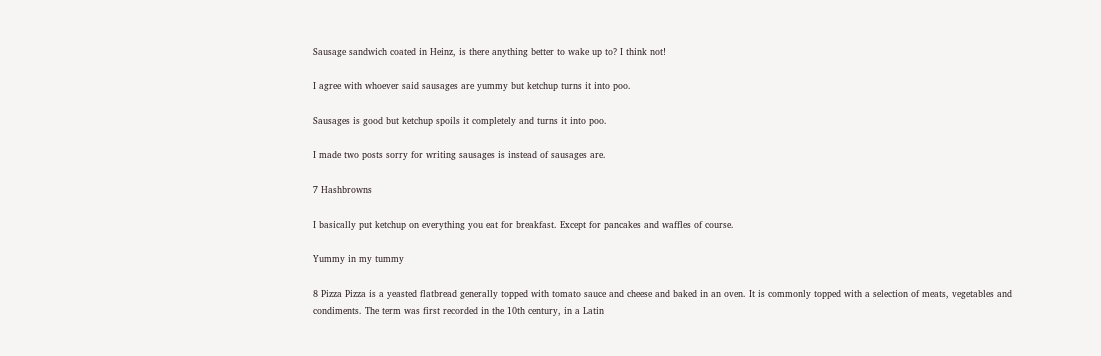Sausage sandwich coated in Heinz, is there anything better to wake up to? I think not!

I agree with whoever said sausages are yummy but ketchup turns it into poo.

Sausages is good but ketchup spoils it completely and turns it into poo.

I made two posts sorry for writing sausages is instead of sausages are.

7 Hashbrowns

I basically put ketchup on everything you eat for breakfast. Except for pancakes and waffles of course.

Yummy in my tummy

8 Pizza Pizza is a yeasted flatbread generally topped with tomato sauce and cheese and baked in an oven. It is commonly topped with a selection of meats, vegetables and condiments. The term was first recorded in the 10th century, in a Latin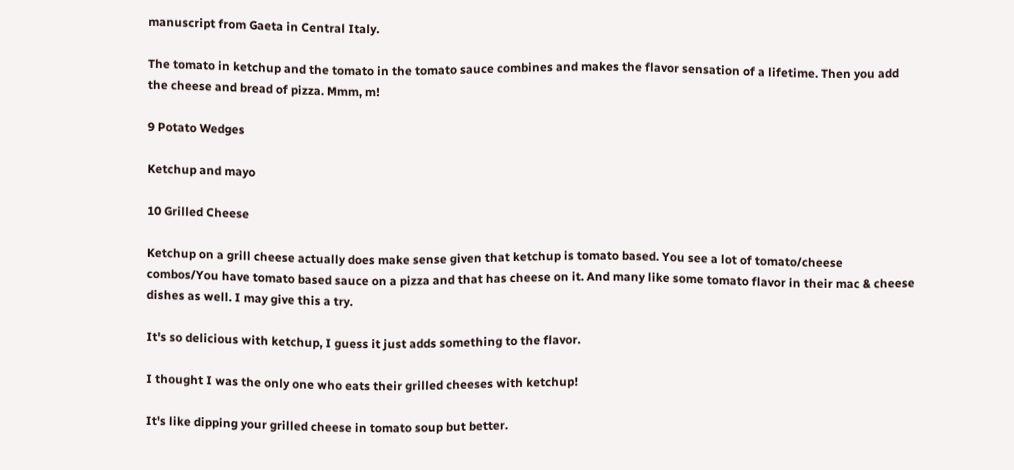manuscript from Gaeta in Central Italy.

The tomato in ketchup and the tomato in the tomato sauce combines and makes the flavor sensation of a lifetime. Then you add the cheese and bread of pizza. Mmm, m!

9 Potato Wedges

Ketchup and mayo

10 Grilled Cheese

Ketchup on a grill cheese actually does make sense given that ketchup is tomato based. You see a lot of tomato/cheese combos/You have tomato based sauce on a pizza and that has cheese on it. And many like some tomato flavor in their mac & cheese dishes as well. I may give this a try.

It's so delicious with ketchup, I guess it just adds something to the flavor.

I thought I was the only one who eats their grilled cheeses with ketchup!

It's like dipping your grilled cheese in tomato soup but better.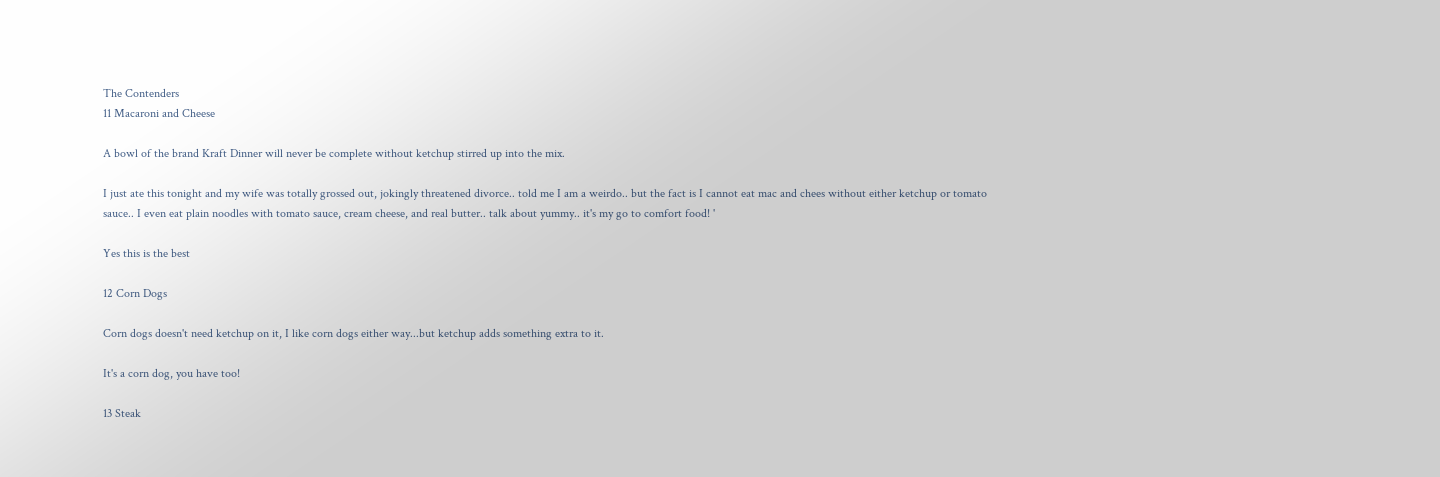The Contenders
11 Macaroni and Cheese

A bowl of the brand Kraft Dinner will never be complete without ketchup stirred up into the mix.

I just ate this tonight and my wife was totally grossed out, jokingly threatened divorce.. told me I am a weirdo.. but the fact is I cannot eat mac and chees without either ketchup or tomato sauce.. I even eat plain noodles with tomato sauce, cream cheese, and real butter.. talk about yummy.. it's my go to comfort food! '

Yes this is the best

12 Corn Dogs

Corn dogs doesn't need ketchup on it, I like corn dogs either way...but ketchup adds something extra to it.

It's a corn dog, you have too!

13 Steak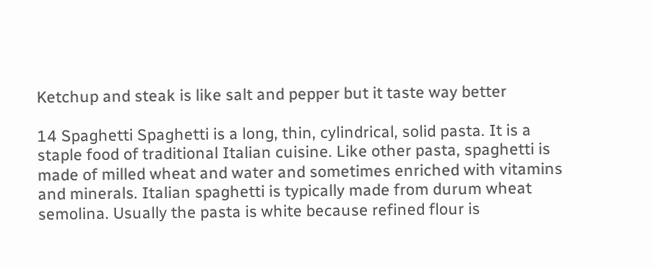Ketchup and steak is like salt and pepper but it taste way better

14 Spaghetti Spaghetti is a long, thin, cylindrical, solid pasta. It is a staple food of traditional Italian cuisine. Like other pasta, spaghetti is made of milled wheat and water and sometimes enriched with vitamins and minerals. Italian spaghetti is typically made from durum wheat semolina. Usually the pasta is white because refined flour is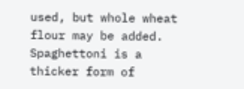used, but whole wheat flour may be added. Spaghettoni is a thicker form of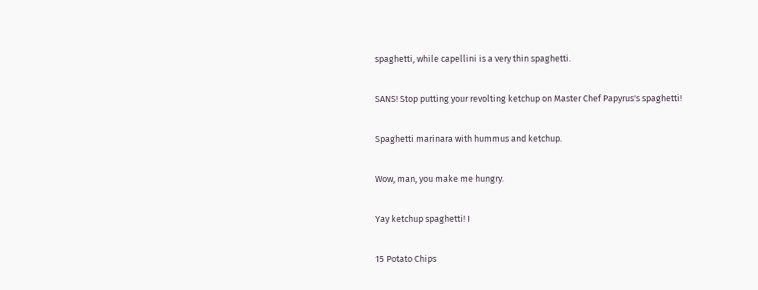spaghetti, while capellini is a very thin spaghetti.

SANS! Stop putting your revolting ketchup on Master Chef Papyrus's spaghetti!

Spaghetti marinara with hummus and ketchup.

Wow, man, you make me hungry.

Yay ketchup spaghetti! I

15 Potato Chips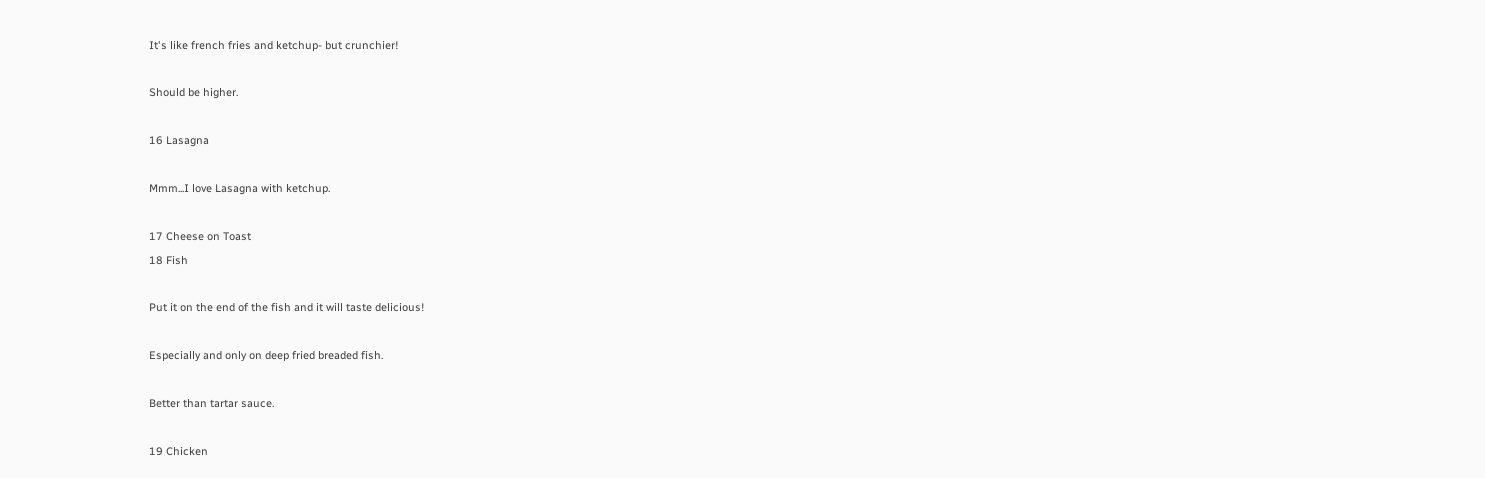It's like french fries and ketchup- but crunchier!

Should be higher.

16 Lasagna

Mmm...I love Lasagna with ketchup.

17 Cheese on Toast
18 Fish

Put it on the end of the fish and it will taste delicious!

Especially and only on deep fried breaded fish.

Better than tartar sauce.

19 Chicken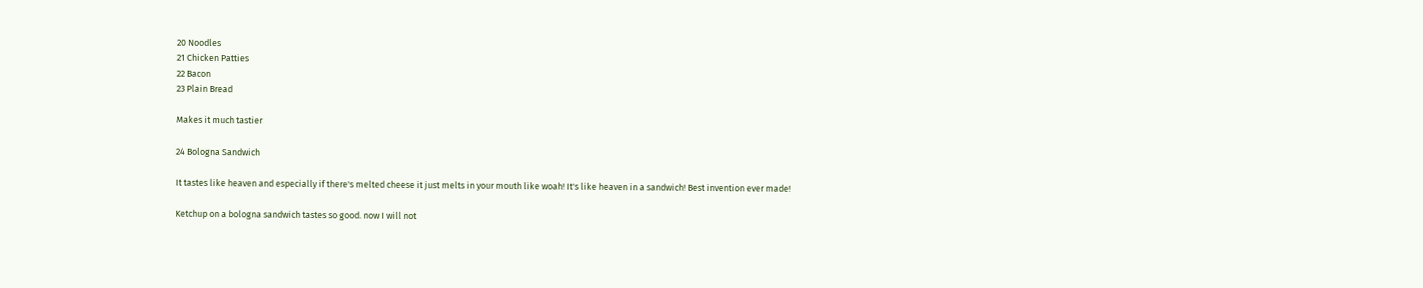20 Noodles
21 Chicken Patties
22 Bacon
23 Plain Bread

Makes it much tastier

24 Bologna Sandwich

It tastes like heaven and especially if there's melted cheese it just melts in your mouth like woah! It's like heaven in a sandwich! Best invention ever made!

Ketchup on a bologna sandwich tastes so good. now I will not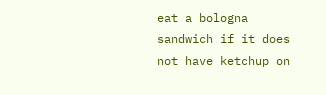eat a bologna sandwich if it does not have ketchup on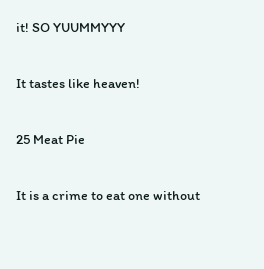it! SO YUUMMYYY

It tastes like heaven!

25 Meat Pie

It is a crime to eat one without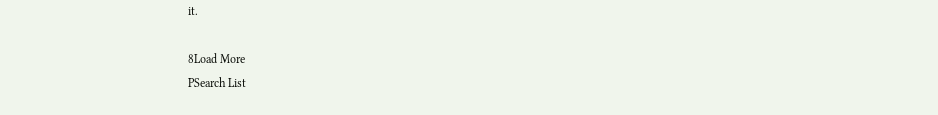it.

8Load More
PSearch List